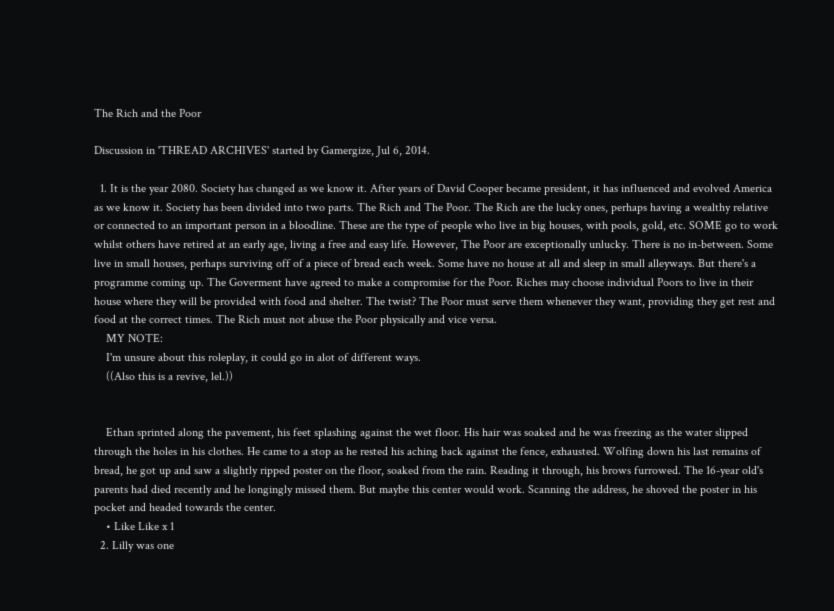The Rich and the Poor

Discussion in 'THREAD ARCHIVES' started by Gamergize, Jul 6, 2014.

  1. It is the year 2080. Society has changed as we know it. After years of David Cooper became president, it has influenced and evolved America as we know it. Society has been divided into two parts. The Rich and The Poor. The Rich are the lucky ones, perhaps having a wealthy relative or connected to an important person in a bloodline. These are the type of people who live in big houses, with pools, gold, etc. SOME go to work whilst others have retired at an early age, living a free and easy life. However, The Poor are exceptionally unlucky. There is no in-between. Some live in small houses, perhaps surviving off of a piece of bread each week. Some have no house at all and sleep in small alleyways. But there's a programme coming up. The Goverment have agreed to make a compromise for the Poor. Riches may choose individual Poors to live in their house where they will be provided with food and shelter. The twist? The Poor must serve them whenever they want, providing they get rest and food at the correct times. The Rich must not abuse the Poor physically and vice versa.
    MY NOTE:
    I'm unsure about this roleplay, it could go in alot of different ways.
    ((Also this is a revive, lel.))


    Ethan sprinted along the pavement, his feet splashing against the wet floor. His hair was soaked and he was freezing as the water slipped through the holes in his clothes. He came to a stop as he rested his aching back against the fence, exhausted. Wolfing down his last remains of bread, he got up and saw a slightly ripped poster on the floor, soaked from the rain. Reading it through, his brows furrowed. The 16-year old's parents had died recently and he longingly missed them. But maybe this center would work. Scanning the address, he shoved the poster in his pocket and headed towards the center.
    • Like Like x 1
  2. Lilly was one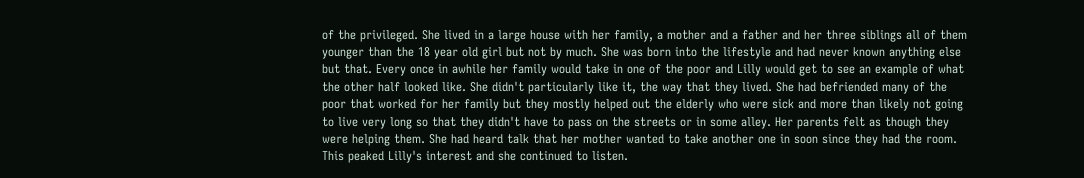of the privileged. She lived in a large house with her family, a mother and a father and her three siblings all of them younger than the 18 year old girl but not by much. She was born into the lifestyle and had never known anything else but that. Every once in awhile her family would take in one of the poor and Lilly would get to see an example of what the other half looked like. She didn't particularly like it, the way that they lived. She had befriended many of the poor that worked for her family but they mostly helped out the elderly who were sick and more than likely not going to live very long so that they didn't have to pass on the streets or in some alley. Her parents felt as though they were helping them. She had heard talk that her mother wanted to take another one in soon since they had the room. This peaked Lilly's interest and she continued to listen.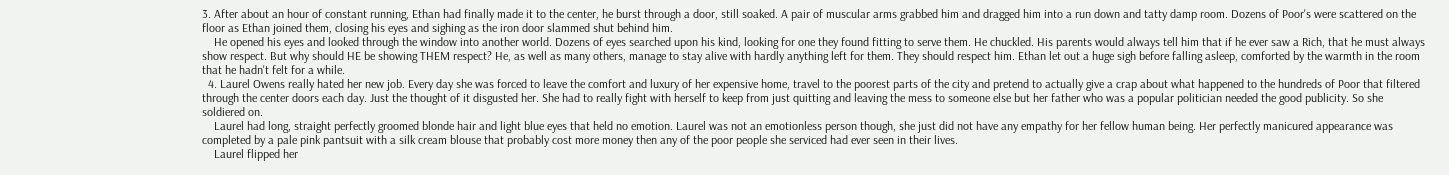3. After about an hour of constant running, Ethan had finally made it to the center, he burst through a door, still soaked. A pair of muscular arms grabbed him and dragged him into a run down and tatty damp room. Dozens of Poor's were scattered on the floor as Ethan joined them, closing his eyes and sighing as the iron door slammed shut behind him.
    He opened his eyes and looked through the window into another world. Dozens of eyes searched upon his kind, looking for one they found fitting to serve them. He chuckled. His parents would always tell him that if he ever saw a Rich, that he must always show respect. But why should HE be showing THEM respect? He, as well as many others, manage to stay alive with hardly anything left for them. They should respect him. Ethan let out a huge sigh before falling asleep, comforted by the warmth in the room that he hadn't felt for a while.
  4. Laurel Owens really hated her new job. Every day she was forced to leave the comfort and luxury of her expensive home, travel to the poorest parts of the city and pretend to actually give a crap about what happened to the hundreds of Poor that filtered through the center doors each day. Just the thought of it disgusted her. She had to really fight with herself to keep from just quitting and leaving the mess to someone else but her father who was a popular politician needed the good publicity. So she soldiered on.
    Laurel had long, straight perfectly groomed blonde hair and light blue eyes that held no emotion. Laurel was not an emotionless person though, she just did not have any empathy for her fellow human being. Her perfectly manicured appearance was completed by a pale pink pantsuit with a silk cream blouse that probably cost more money then any of the poor people she serviced had ever seen in their lives.
    Laurel flipped her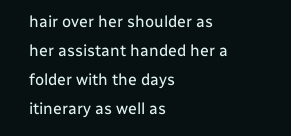hair over her shoulder as her assistant handed her a folder with the days itinerary as well as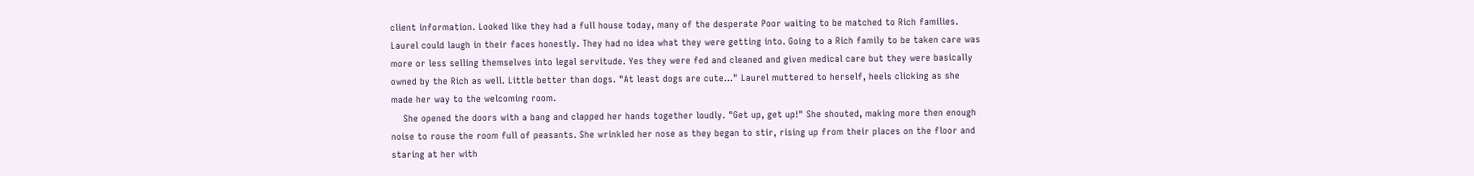client information. Looked like they had a full house today, many of the desperate Poor waiting to be matched to Rich families. Laurel could laugh in their faces honestly. They had no idea what they were getting into. Going to a Rich family to be taken care was more or less selling themselves into legal servitude. Yes they were fed and cleaned and given medical care but they were basically owned by the Rich as well. Little better than dogs. "At least dogs are cute..." Laurel muttered to herself, heels clicking as she made her way to the welcoming room.
    She opened the doors with a bang and clapped her hands together loudly. "Get up, get up!" She shouted, making more then enough noise to rouse the room full of peasants. She wrinkled her nose as they began to stir, rising up from their places on the floor and staring at her with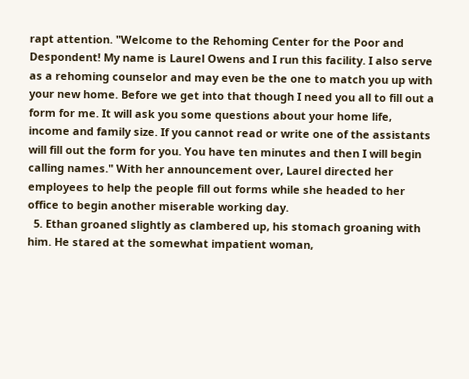rapt attention. "Welcome to the Rehoming Center for the Poor and Despondent! My name is Laurel Owens and I run this facility. I also serve as a rehoming counselor and may even be the one to match you up with your new home. Before we get into that though I need you all to fill out a form for me. It will ask you some questions about your home life, income and family size. If you cannot read or write one of the assistants will fill out the form for you. You have ten minutes and then I will begin calling names." With her announcement over, Laurel directed her employees to help the people fill out forms while she headed to her office to begin another miserable working day.
  5. Ethan groaned slightly as clambered up, his stomach groaning with him. He stared at the somewhat impatient woman,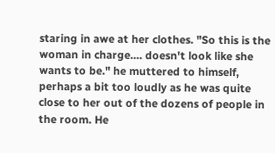staring in awe at her clothes. "So this is the woman in charge.... doesn't look like she wants to be." he muttered to himself, perhaps a bit too loudly as he was quite close to her out of the dozens of people in the room. He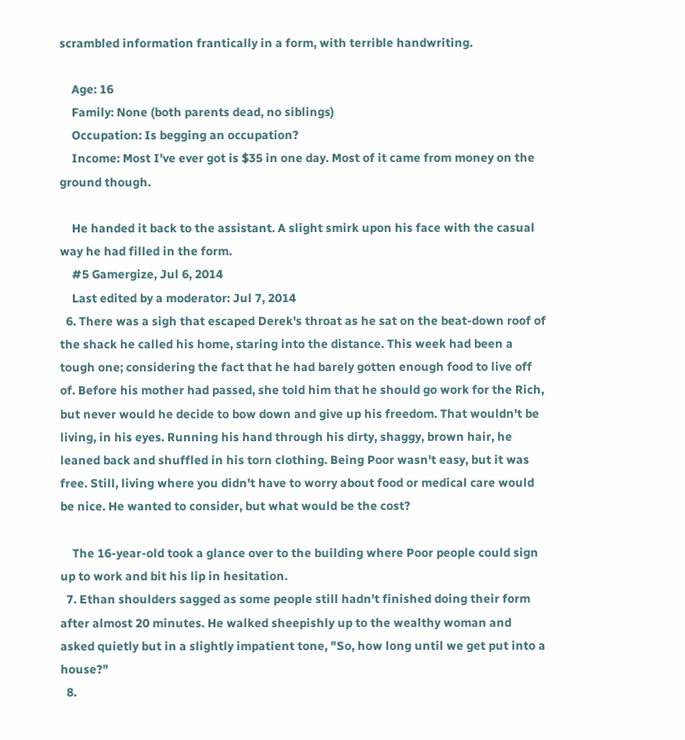scrambled information frantically in a form, with terrible handwriting.

    Age: 16
    Family: None (both parents dead, no siblings)
    Occupation: Is begging an occupation?
    Income: Most I've ever got is $35 in one day. Most of it came from money on the ground though.

    He handed it back to the assistant. A slight smirk upon his face with the casual way he had filled in the form.
    #5 Gamergize, Jul 6, 2014
    Last edited by a moderator: Jul 7, 2014
  6. There was a sigh that escaped Derek's throat as he sat on the beat-down roof of the shack he called his home, staring into the distance. This week had been a tough one; considering the fact that he had barely gotten enough food to live off of. Before his mother had passed, she told him that he should go work for the Rich, but never would he decide to bow down and give up his freedom. That wouldn't be living, in his eyes. Running his hand through his dirty, shaggy, brown hair, he leaned back and shuffled in his torn clothing. Being Poor wasn't easy, but it was free. Still, living where you didn't have to worry about food or medical care would be nice. He wanted to consider, but what would be the cost?

    The 16-year-old took a glance over to the building where Poor people could sign up to work and bit his lip in hesitation.
  7. Ethan shoulders sagged as some people still hadn't finished doing their form after almost 20 minutes. He walked sheepishly up to the wealthy woman and asked quietly but in a slightly impatient tone, "So, how long until we get put into a house?"
  8.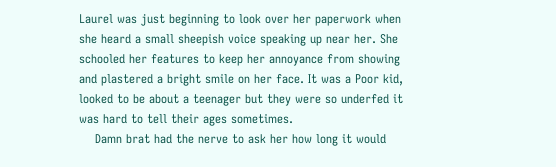Laurel was just beginning to look over her paperwork when she heard a small sheepish voice speaking up near her. She schooled her features to keep her annoyance from showing and plastered a bright smile on her face. It was a Poor kid, looked to be about a teenager but they were so underfed it was hard to tell their ages sometimes.
    Damn brat had the nerve to ask her how long it would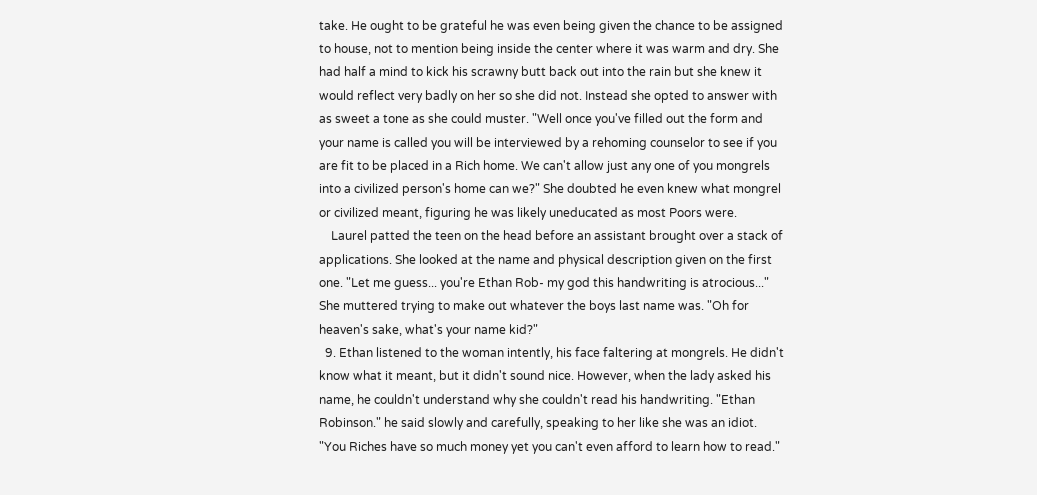take. He ought to be grateful he was even being given the chance to be assigned to house, not to mention being inside the center where it was warm and dry. She had half a mind to kick his scrawny butt back out into the rain but she knew it would reflect very badly on her so she did not. Instead she opted to answer with as sweet a tone as she could muster. "Well once you've filled out the form and your name is called you will be interviewed by a rehoming counselor to see if you are fit to be placed in a Rich home. We can't allow just any one of you mongrels into a civilized person's home can we?" She doubted he even knew what mongrel or civilized meant, figuring he was likely uneducated as most Poors were.
    Laurel patted the teen on the head before an assistant brought over a stack of applications. She looked at the name and physical description given on the first one. "Let me guess... you're Ethan Rob- my god this handwriting is atrocious..." She muttered trying to make out whatever the boys last name was. "Oh for heaven's sake, what's your name kid?"
  9. Ethan listened to the woman intently, his face faltering at mongrels. He didn't know what it meant, but it didn't sound nice. However, when the lady asked his name, he couldn't understand why she couldn't read his handwriting. "Ethan Robinson." he said slowly and carefully, speaking to her like she was an idiot. "You Riches have so much money yet you can't even afford to learn how to read."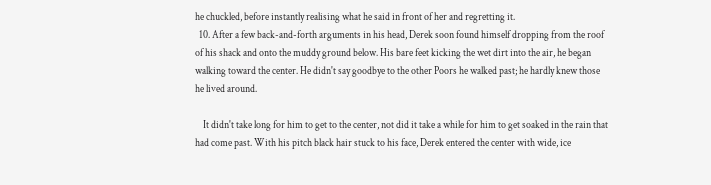he chuckled, before instantly realising what he said in front of her and regretting it.
  10. After a few back-and-forth arguments in his head, Derek soon found himself dropping from the roof of his shack and onto the muddy ground below. His bare feet kicking the wet dirt into the air, he began walking toward the center. He didn't say goodbye to the other Poors he walked past; he hardly knew those he lived around.

    It didn't take long for him to get to the center, not did it take a while for him to get soaked in the rain that had come past. With his pitch black hair stuck to his face, Derek entered the center with wide, ice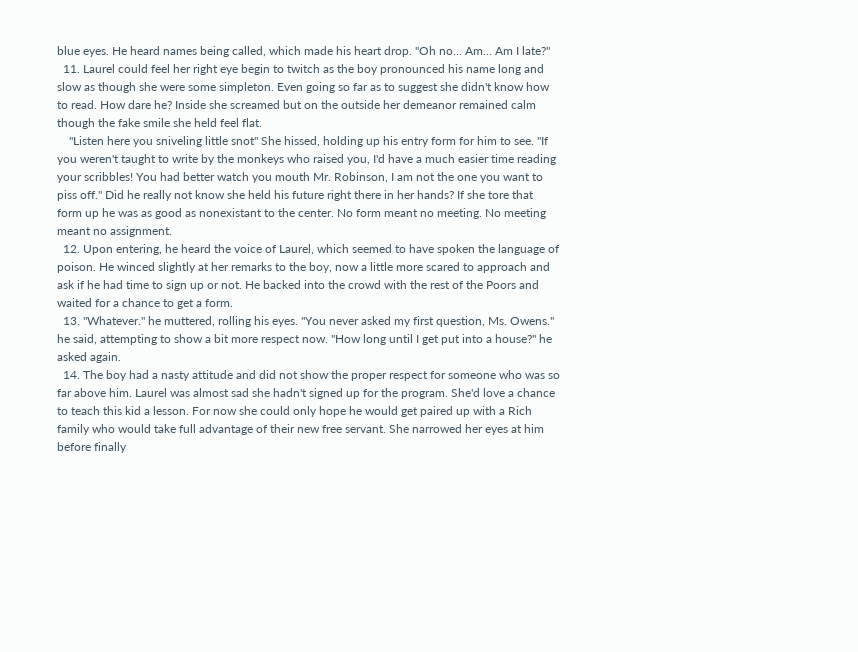blue eyes. He heard names being called, which made his heart drop. "Oh no... Am... Am I late?"
  11. Laurel could feel her right eye begin to twitch as the boy pronounced his name long and slow as though she were some simpleton. Even going so far as to suggest she didn't know how to read. How dare he? Inside she screamed but on the outside her demeanor remained calm though the fake smile she held feel flat.
    "Listen here you sniveling little snot" She hissed, holding up his entry form for him to see. "If you weren't taught to write by the monkeys who raised you, I'd have a much easier time reading your scribbles! You had better watch you mouth Mr. Robinson, I am not the one you want to piss off." Did he really not know she held his future right there in her hands? If she tore that form up he was as good as nonexistant to the center. No form meant no meeting. No meeting meant no assignment.
  12. Upon entering, he heard the voice of Laurel, which seemed to have spoken the language of poison. He winced slightly at her remarks to the boy, now a little more scared to approach and ask if he had time to sign up or not. He backed into the crowd with the rest of the Poors and waited for a chance to get a form.
  13. "Whatever." he muttered, rolling his eyes. "You never asked my first question, Ms. Owens." he said, attempting to show a bit more respect now. "How long until I get put into a house?" he asked again.
  14. The boy had a nasty attitude and did not show the proper respect for someone who was so far above him. Laurel was almost sad she hadn't signed up for the program. She'd love a chance to teach this kid a lesson. For now she could only hope he would get paired up with a Rich family who would take full advantage of their new free servant. She narrowed her eyes at him before finally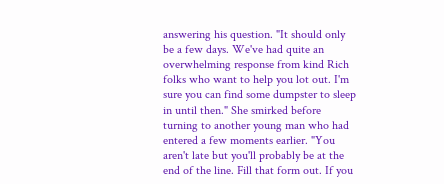answering his question. "It should only be a few days. We've had quite an overwhelming response from kind Rich folks who want to help you lot out. I'm sure you can find some dumpster to sleep in until then." She smirked before turning to another young man who had entered a few moments earlier. "You aren't late but you'll probably be at the end of the line. Fill that form out. If you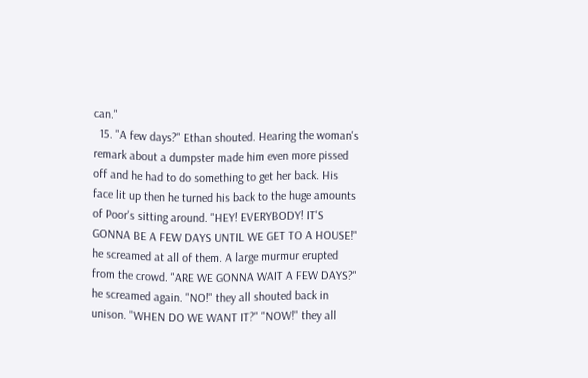can."
  15. "A few days?" Ethan shouted. Hearing the woman's remark about a dumpster made him even more pissed off and he had to do something to get her back. His face lit up then he turned his back to the huge amounts of Poor's sitting around. "HEY! EVERYBODY! IT'S GONNA BE A FEW DAYS UNTIL WE GET TO A HOUSE!" he screamed at all of them. A large murmur erupted from the crowd. "ARE WE GONNA WAIT A FEW DAYS?" he screamed again. "NO!" they all shouted back in unison. "WHEN DO WE WANT IT?" "NOW!" they all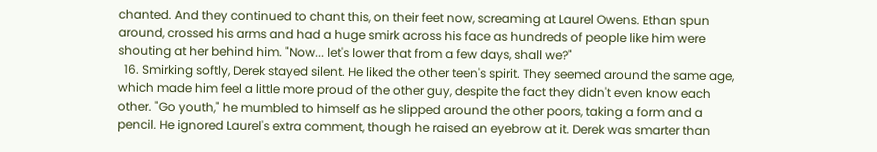chanted. And they continued to chant this, on their feet now, screaming at Laurel Owens. Ethan spun around, crossed his arms and had a huge smirk across his face as hundreds of people like him were shouting at her behind him. "Now... let's lower that from a few days, shall we?"
  16. Smirking softly, Derek stayed silent. He liked the other teen's spirit. They seemed around the same age, which made him feel a little more proud of the other guy, despite the fact they didn't even know each other. "Go youth," he mumbled to himself as he slipped around the other poors, taking a form and a pencil. He ignored Laurel's extra comment, though he raised an eyebrow at it. Derek was smarter than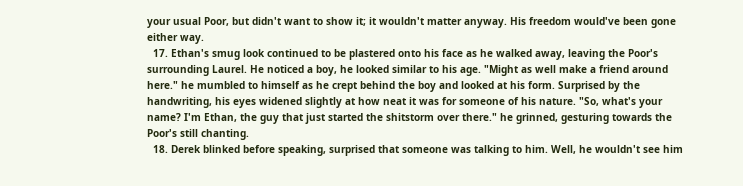your usual Poor, but didn't want to show it; it wouldn't matter anyway. His freedom would've been gone either way.
  17. Ethan's smug look continued to be plastered onto his face as he walked away, leaving the Poor's surrounding Laurel. He noticed a boy, he looked similar to his age. "Might as well make a friend around here." he mumbled to himself as he crept behind the boy and looked at his form. Surprised by the handwriting, his eyes widened slightly at how neat it was for someone of his nature. "So, what's your name? I'm Ethan, the guy that just started the shitstorm over there." he grinned, gesturing towards the Poor's still chanting.
  18. Derek blinked before speaking, surprised that someone was talking to him. Well, he wouldn't see him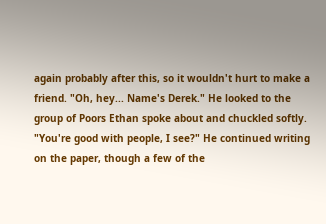again probably after this, so it wouldn't hurt to make a friend. "Oh, hey... Name's Derek." He looked to the group of Poors Ethan spoke about and chuckled softly. "You're good with people, I see?" He continued writing on the paper, though a few of the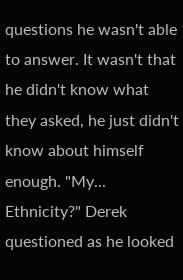questions he wasn't able to answer. It wasn't that he didn't know what they asked, he just didn't know about himself enough. "My... Ethnicity?" Derek questioned as he looked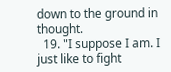down to the ground in thought.
  19. "I suppose I am. I just like to fight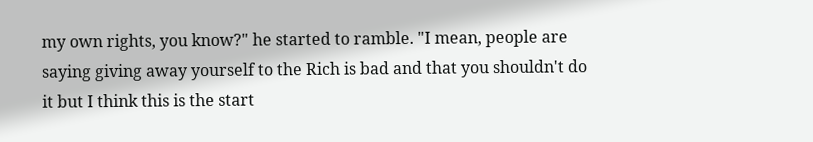my own rights, you know?" he started to ramble. "I mean, people are saying giving away yourself to the Rich is bad and that you shouldn't do it but I think this is the start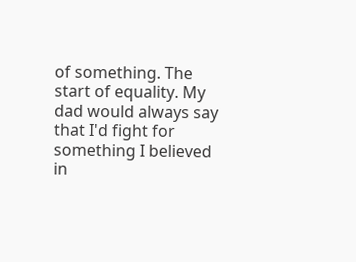of something. The start of equality. My dad would always say that I'd fight for something I believed in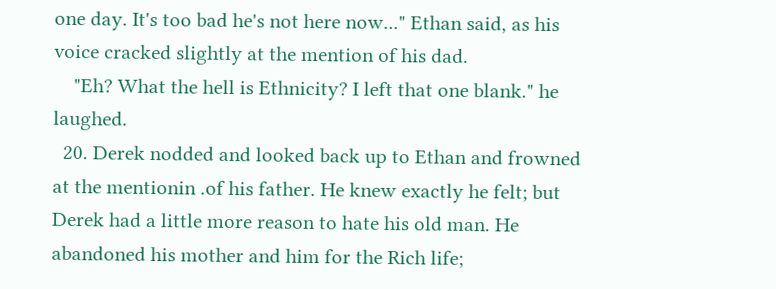one day. It's too bad he's not here now..." Ethan said, as his voice cracked slightly at the mention of his dad.
    "Eh? What the hell is Ethnicity? I left that one blank." he laughed.
  20. Derek nodded and looked back up to Ethan and frowned at the mentionin .of his father. He knew exactly he felt; but Derek had a little more reason to hate his old man. He abandoned his mother and him for the Rich life;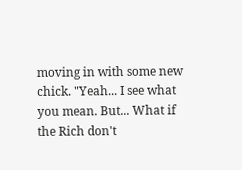moving in with some new chick. "Yeah... I see what you mean. But... What if the Rich don't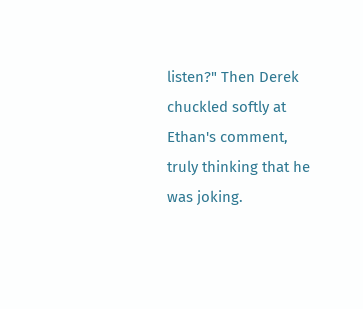listen?" Then Derek chuckled softly at Ethan's comment, truly thinking that he was joking.